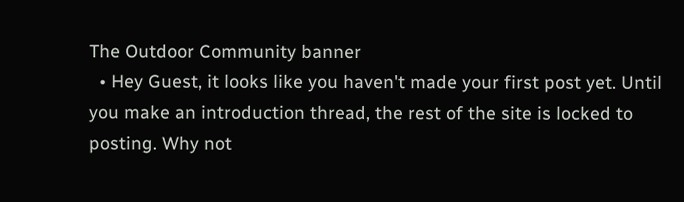The Outdoor Community banner
  • Hey Guest, it looks like you haven't made your first post yet. Until you make an introduction thread, the rest of the site is locked to posting. Why not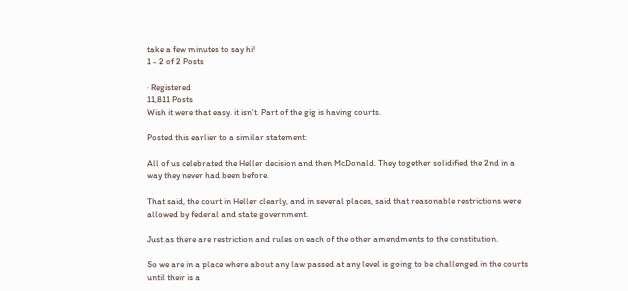take a few minutes to say hi!
1 - 2 of 2 Posts

· Registered
11,811 Posts
Wish it were that easy. it isn't. Part of the gig is having courts.

Posted this earlier to a similar statement:

All of us celebrated the Heller decision and then McDonald. They together solidified the 2nd in a way they never had been before.

That said, the court in Heller clearly, and in several places, said that reasonable restrictions were allowed by federal and state government.

Just as there are restriction and rules on each of the other amendments to the constitution.

So we are in a place where about any law passed at any level is going to be challenged in the courts until their is a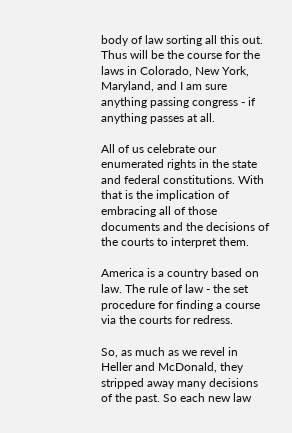body of law sorting all this out. Thus will be the course for the laws in Colorado, New York, Maryland, and I am sure anything passing congress - if anything passes at all.

All of us celebrate our enumerated rights in the state and federal constitutions. With that is the implication of embracing all of those documents and the decisions of the courts to interpret them.

America is a country based on law. The rule of law - the set procedure for finding a course via the courts for redress.

So, as much as we revel in Heller and McDonald, they stripped away many decisions of the past. So each new law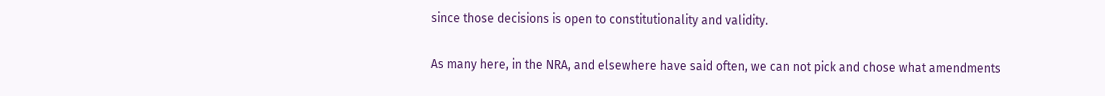since those decisions is open to constitutionality and validity.

As many here, in the NRA, and elsewhere have said often, we can not pick and chose what amendments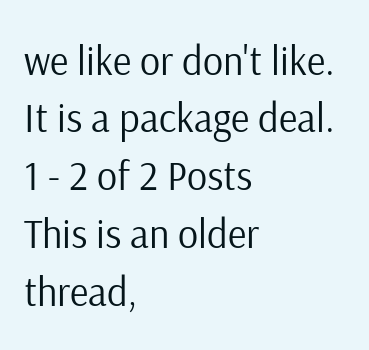we like or don't like. It is a package deal.
1 - 2 of 2 Posts
This is an older thread,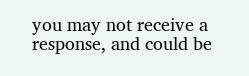you may not receive a response, and could be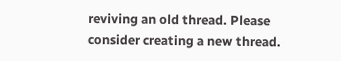reviving an old thread. Please consider creating a new thread.